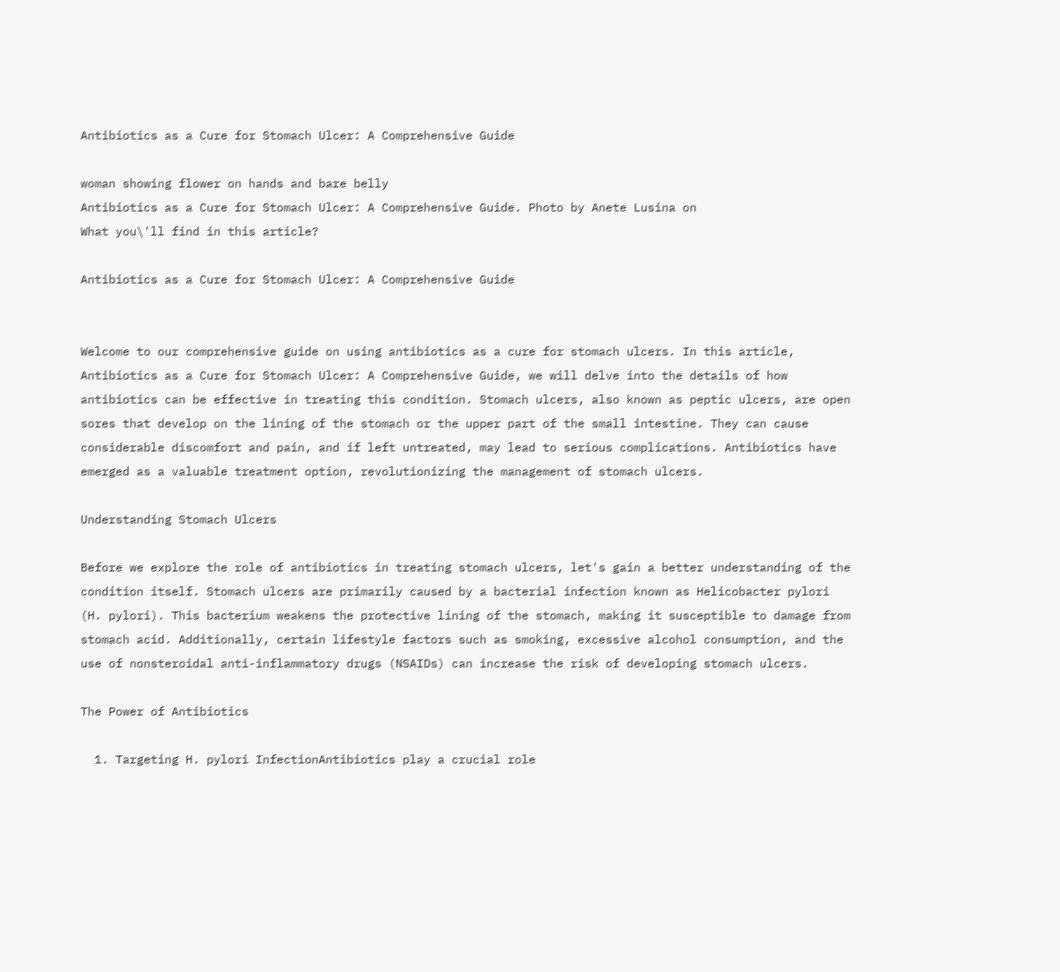Antibiotics as a Cure for Stomach Ulcer: A Comprehensive Guide

woman showing flower on hands and bare belly
Antibiotics as a Cure for Stomach Ulcer: A Comprehensive Guide. Photo by Anete Lusina on
What you\'ll find in this article?

Antibiotics as a Cure for Stomach Ulcer: A Comprehensive Guide


Welcome to our comprehensive guide on using antibiotics as a cure for stomach ulcers. In this article, Antibiotics as a Cure for Stomach Ulcer: A Comprehensive Guide, we will delve into the details of how antibiotics can be effective in treating this condition. Stomach ulcers, also known as peptic ulcers, are open sores that develop on the lining of the stomach or the upper part of the small intestine. They can cause considerable discomfort and pain, and if left untreated, may lead to serious complications. Antibiotics have emerged as a valuable treatment option, revolutionizing the management of stomach ulcers.

Understanding Stomach Ulcers

Before we explore the role of antibiotics in treating stomach ulcers, let's gain a better understanding of the condition itself. Stomach ulcers are primarily caused by a bacterial infection known as Helicobacter pylori (H. pylori). This bacterium weakens the protective lining of the stomach, making it susceptible to damage from stomach acid. Additionally, certain lifestyle factors such as smoking, excessive alcohol consumption, and the use of nonsteroidal anti-inflammatory drugs (NSAIDs) can increase the risk of developing stomach ulcers.

The Power of Antibiotics

  1. Targeting H. pylori InfectionAntibiotics play a crucial role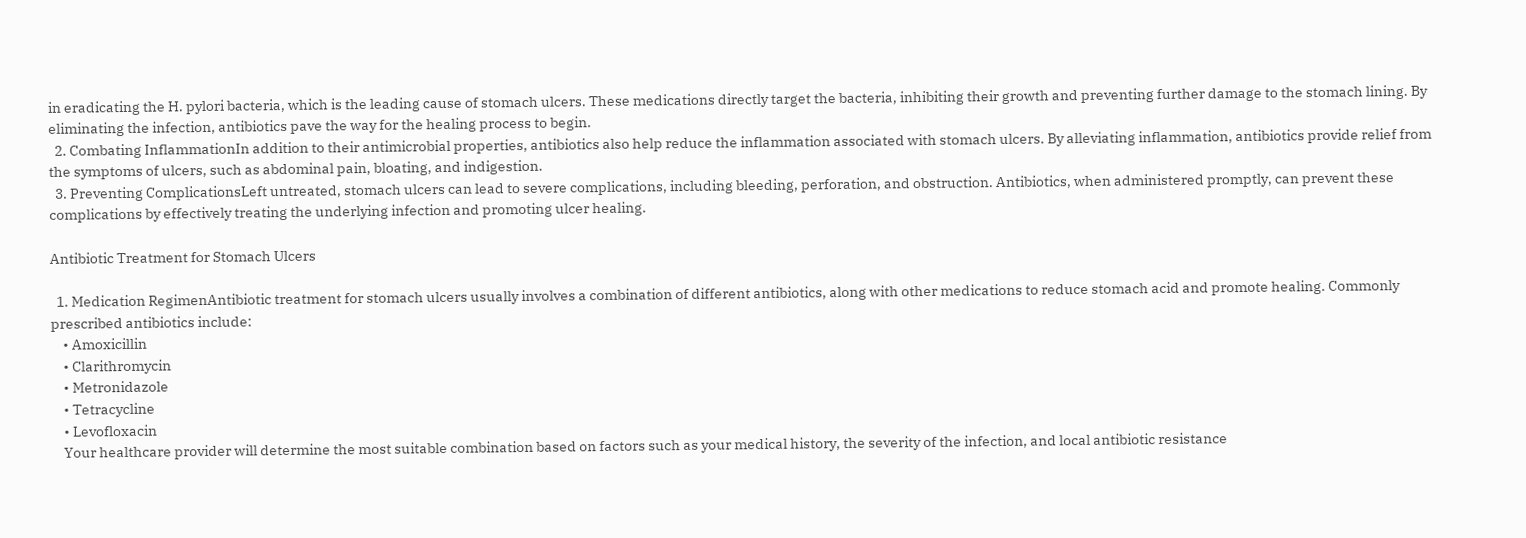in eradicating the H. pylori bacteria, which is the leading cause of stomach ulcers. These medications directly target the bacteria, inhibiting their growth and preventing further damage to the stomach lining. By eliminating the infection, antibiotics pave the way for the healing process to begin.
  2. Combating InflammationIn addition to their antimicrobial properties, antibiotics also help reduce the inflammation associated with stomach ulcers. By alleviating inflammation, antibiotics provide relief from the symptoms of ulcers, such as abdominal pain, bloating, and indigestion.
  3. Preventing ComplicationsLeft untreated, stomach ulcers can lead to severe complications, including bleeding, perforation, and obstruction. Antibiotics, when administered promptly, can prevent these complications by effectively treating the underlying infection and promoting ulcer healing.

Antibiotic Treatment for Stomach Ulcers

  1. Medication RegimenAntibiotic treatment for stomach ulcers usually involves a combination of different antibiotics, along with other medications to reduce stomach acid and promote healing. Commonly prescribed antibiotics include:
    • Amoxicillin
    • Clarithromycin
    • Metronidazole
    • Tetracycline
    • Levofloxacin
    Your healthcare provider will determine the most suitable combination based on factors such as your medical history, the severity of the infection, and local antibiotic resistance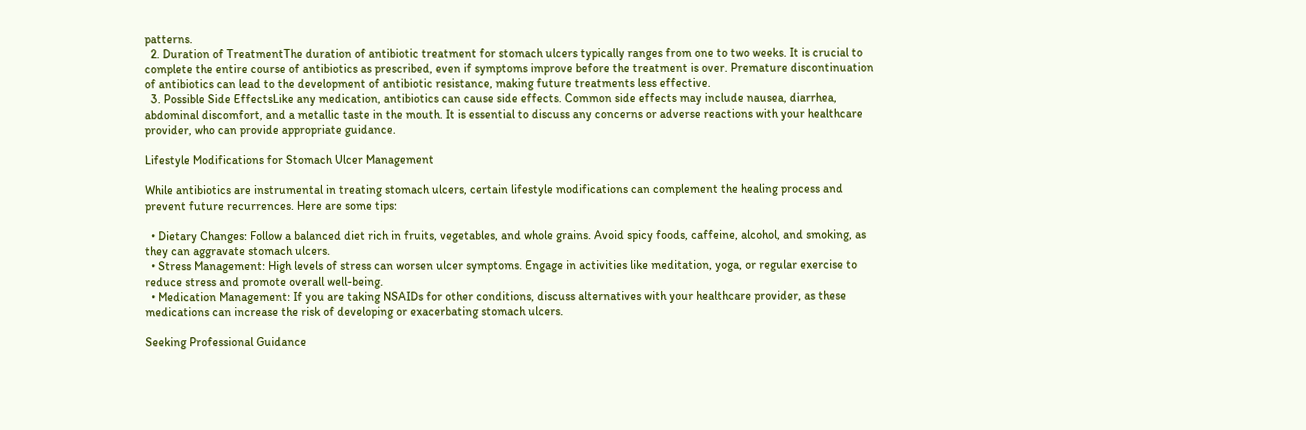patterns.
  2. Duration of TreatmentThe duration of antibiotic treatment for stomach ulcers typically ranges from one to two weeks. It is crucial to complete the entire course of antibiotics as prescribed, even if symptoms improve before the treatment is over. Premature discontinuation of antibiotics can lead to the development of antibiotic resistance, making future treatments less effective.
  3. Possible Side EffectsLike any medication, antibiotics can cause side effects. Common side effects may include nausea, diarrhea, abdominal discomfort, and a metallic taste in the mouth. It is essential to discuss any concerns or adverse reactions with your healthcare provider, who can provide appropriate guidance.

Lifestyle Modifications for Stomach Ulcer Management

While antibiotics are instrumental in treating stomach ulcers, certain lifestyle modifications can complement the healing process and prevent future recurrences. Here are some tips:

  • Dietary Changes: Follow a balanced diet rich in fruits, vegetables, and whole grains. Avoid spicy foods, caffeine, alcohol, and smoking, as they can aggravate stomach ulcers.
  • Stress Management: High levels of stress can worsen ulcer symptoms. Engage in activities like meditation, yoga, or regular exercise to reduce stress and promote overall well-being.
  • Medication Management: If you are taking NSAIDs for other conditions, discuss alternatives with your healthcare provider, as these medications can increase the risk of developing or exacerbating stomach ulcers.

Seeking Professional Guidance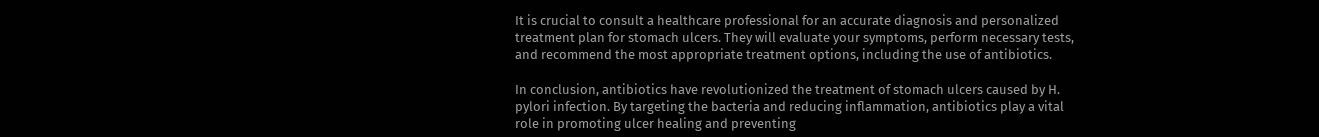It is crucial to consult a healthcare professional for an accurate diagnosis and personalized treatment plan for stomach ulcers. They will evaluate your symptoms, perform necessary tests, and recommend the most appropriate treatment options, including the use of antibiotics.

In conclusion, antibiotics have revolutionized the treatment of stomach ulcers caused by H. pylori infection. By targeting the bacteria and reducing inflammation, antibiotics play a vital role in promoting ulcer healing and preventing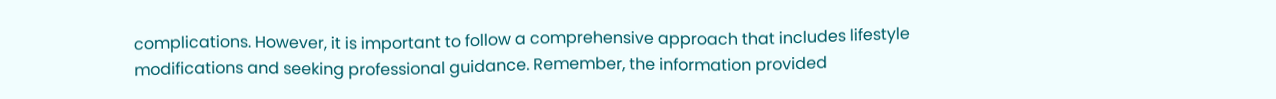complications. However, it is important to follow a comprehensive approach that includes lifestyle modifications and seeking professional guidance. Remember, the information provided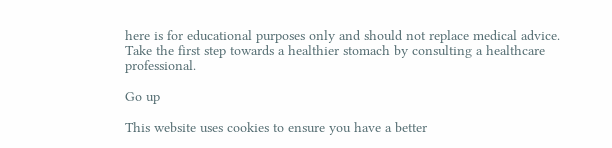here is for educational purposes only and should not replace medical advice. Take the first step towards a healthier stomach by consulting a healthcare professional.

Go up

This website uses cookies to ensure you have a better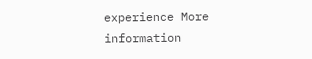experience More information